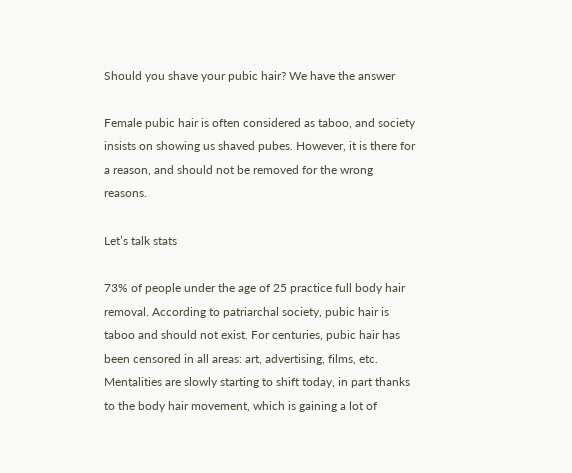Should you shave your pubic hair? We have the answer

Female pubic hair is often considered as taboo, and society insists on showing us shaved pubes. However, it is there for a reason, and should not be removed for the wrong reasons.

Let’s talk stats

73% of people under the age of 25 practice full body hair removal. According to patriarchal society, pubic hair is taboo and should not exist. For centuries, pubic hair has been censored in all areas: art, advertising, films, etc. Mentalities are slowly starting to shift today, in part thanks to the body hair movement, which is gaining a lot of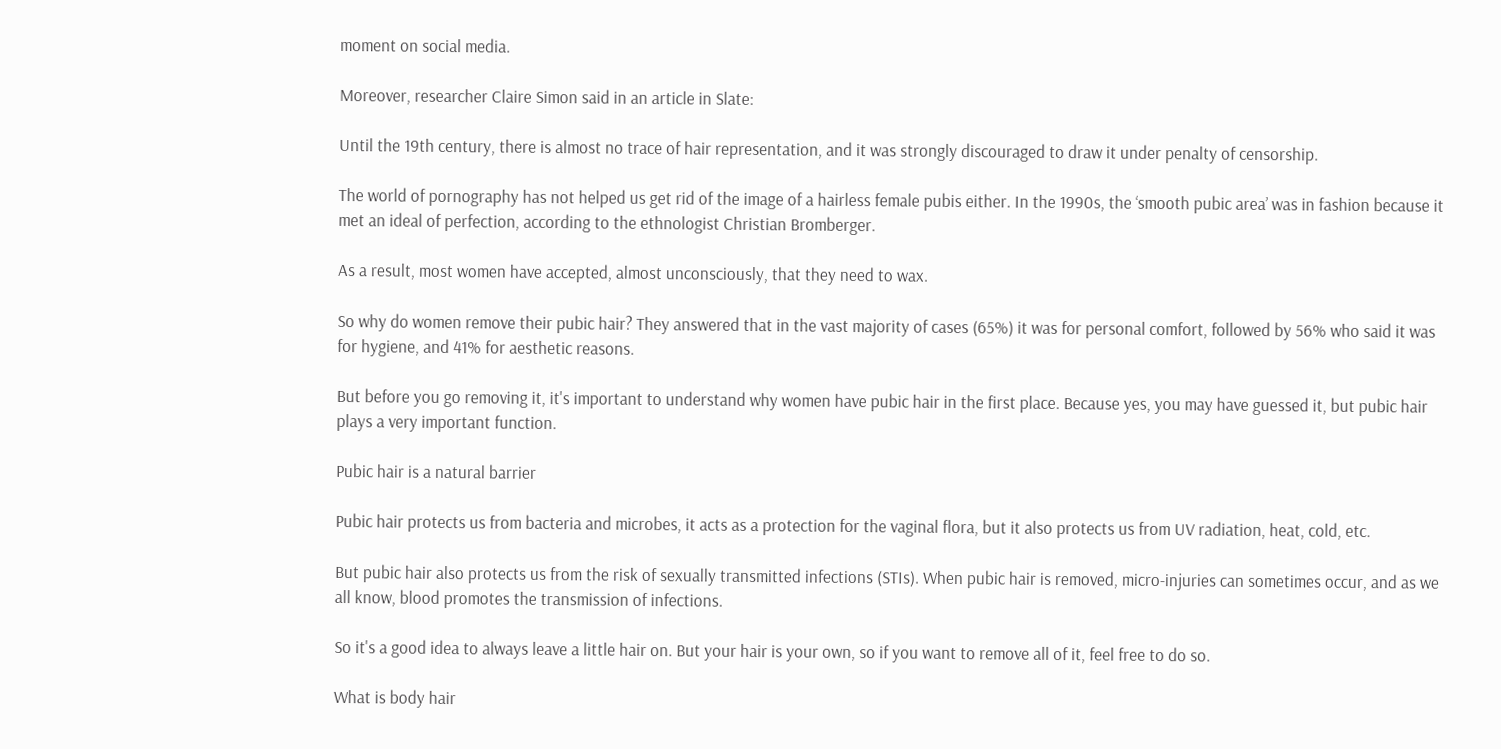moment on social media.

Moreover, researcher Claire Simon said in an article in Slate:

Until the 19th century, there is almost no trace of hair representation, and it was strongly discouraged to draw it under penalty of censorship.

The world of pornography has not helped us get rid of the image of a hairless female pubis either. In the 1990s, the ‘smooth pubic area’ was in fashion because it met an ideal of perfection, according to the ethnologist Christian Bromberger.

As a result, most women have accepted, almost unconsciously, that they need to wax.

So why do women remove their pubic hair? They answered that in the vast majority of cases (65%) it was for personal comfort, followed by 56% who said it was for hygiene, and 41% for aesthetic reasons.

But before you go removing it, it's important to understand why women have pubic hair in the first place. Because yes, you may have guessed it, but pubic hair plays a very important function.

Pubic hair is a natural barrier

Pubic hair protects us from bacteria and microbes, it acts as a protection for the vaginal flora, but it also protects us from UV radiation, heat, cold, etc.

But pubic hair also protects us from the risk of sexually transmitted infections (STIs). When pubic hair is removed, micro-injuries can sometimes occur, and as we all know, blood promotes the transmission of infections.

So it's a good idea to always leave a little hair on. But your hair is your own, so if you want to remove all of it, feel free to do so.

What is body hair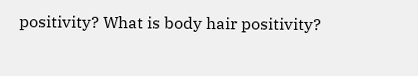positivity? What is body hair positivity?